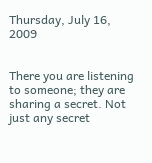Thursday, July 16, 2009


There you are listening to someone; they are sharing a secret. Not just any secret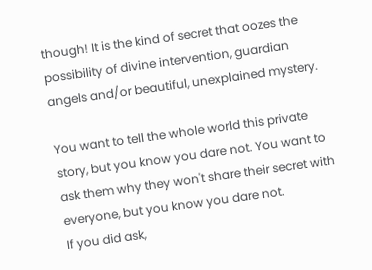though! It is the kind of secret that oozes the possibility of divine intervention, guardian angels and/or beautiful, unexplained mystery.

You want to tell the whole world this private story, but you know you dare not. You want to ask them why they won't share their secret with everyone, but you know you dare not.
If you did ask,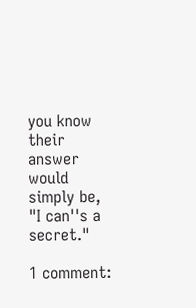you know their answer would simply be, "I can''s a secret."

1 comment: